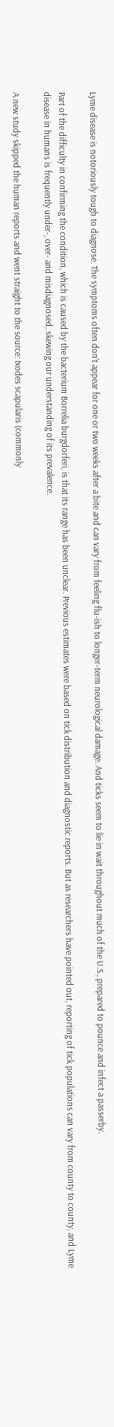Lyme disease is notoriously tough to diagnose. The symptoms often don't appear for one or two weeks after a bite and can vary from feeling flu-ish to longer-term neurological damage. And ticks seem to lie in wait throughout much of the U.S., prepared to pounce and infect a passerby.

Part of the difficulty in confirming the condition, which is caused by the bacterium Borrelia burgdorferi, is that its range has been unclear. Previous estimates were based on tick distribution and diagnostic reports. But as researchers have pointed out, reporting of tick populations can vary from county to county, and Lyme disease in humans is frequently under-, over- and misdiagnosed, skewing our understanding of its prevalence.

A new study skipped the human reports and went straight to the source: Ixodes scapularis (commonly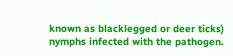known as blacklegged or deer ticks) nymphs infected with the pathogen.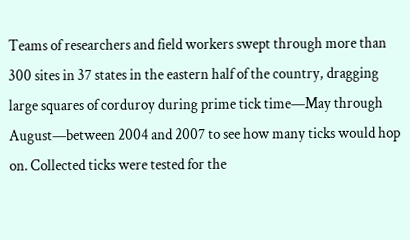Teams of researchers and field workers swept through more than 300 sites in 37 states in the eastern half of the country, dragging large squares of corduroy during prime tick time—May through August—between 2004 and 2007 to see how many ticks would hop on. Collected ticks were tested for the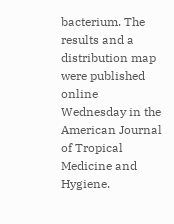bacterium. The results and a distribution map were published online Wednesday in the American Journal of Tropical Medicine and Hygiene.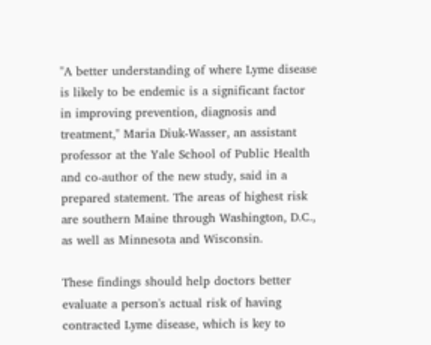"A better understanding of where Lyme disease is likely to be endemic is a significant factor in improving prevention, diagnosis and treatment," Maria Diuk-Wasser, an assistant professor at the Yale School of Public Health and co-author of the new study, said in a prepared statement. The areas of highest risk are southern Maine through Washington, D.C., as well as Minnesota and Wisconsin.

These findings should help doctors better evaluate a person's actual risk of having contracted Lyme disease, which is key to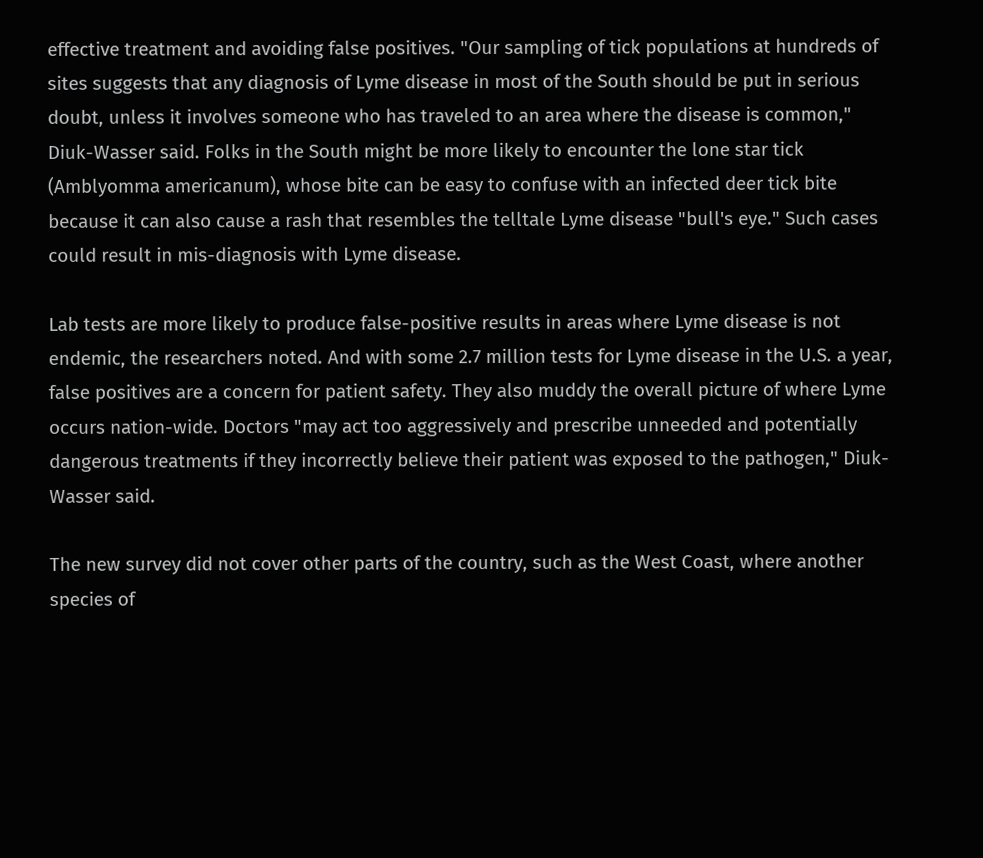effective treatment and avoiding false positives. "Our sampling of tick populations at hundreds of sites suggests that any diagnosis of Lyme disease in most of the South should be put in serious doubt, unless it involves someone who has traveled to an area where the disease is common," Diuk-Wasser said. Folks in the South might be more likely to encounter the lone star tick (Amblyomma americanum), whose bite can be easy to confuse with an infected deer tick bite because it can also cause a rash that resembles the telltale Lyme disease "bull's eye." Such cases could result in mis-diagnosis with Lyme disease.

Lab tests are more likely to produce false-positive results in areas where Lyme disease is not endemic, the researchers noted. And with some 2.7 million tests for Lyme disease in the U.S. a year, false positives are a concern for patient safety. They also muddy the overall picture of where Lyme occurs nation-wide. Doctors "may act too aggressively and prescribe unneeded and potentially dangerous treatments if they incorrectly believe their patient was exposed to the pathogen," Diuk-Wasser said.

The new survey did not cover other parts of the country, such as the West Coast, where another species of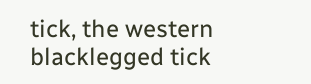tick, the western blacklegged tick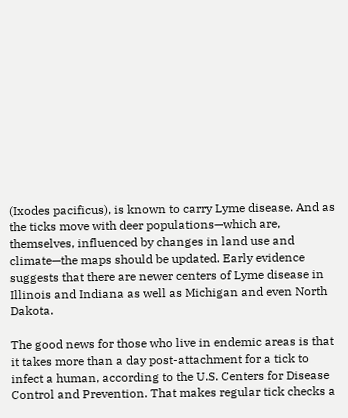(Ixodes pacificus), is known to carry Lyme disease. And as the ticks move with deer populations—which are, themselves, influenced by changes in land use and climate—the maps should be updated. Early evidence suggests that there are newer centers of Lyme disease in Illinois and Indiana as well as Michigan and even North Dakota.

The good news for those who live in endemic areas is that it takes more than a day post-attachment for a tick to infect a human, according to the U.S. Centers for Disease Control and Prevention. That makes regular tick checks a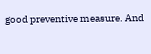good preventive measure. And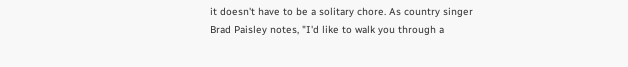it doesn't have to be a solitary chore. As country singer Brad Paisley notes, "I'd like to walk you through a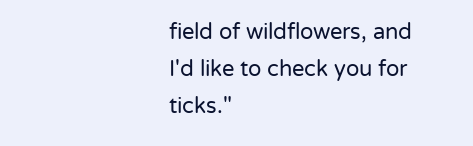field of wildflowers, and I'd like to check you for ticks."